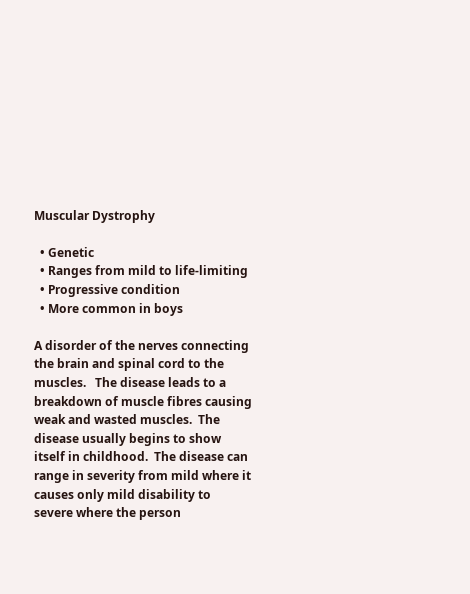Muscular Dystrophy

  • Genetic
  • Ranges from mild to life-limiting
  • Progressive condition
  • More common in boys

A disorder of the nerves connecting the brain and spinal cord to the muscles.   The disease leads to a breakdown of muscle fibres causing weak and wasted muscles.  The disease usually begins to show itself in childhood.  The disease can range in severity from mild where it causes only mild disability to severe where the person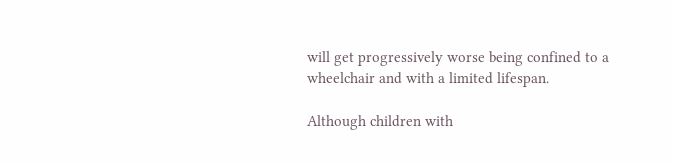will get progressively worse being confined to a wheelchair and with a limited lifespan.

Although children with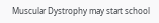Muscular Dystrophy may start school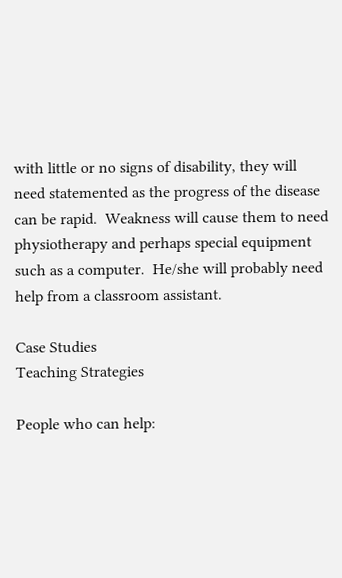with little or no signs of disability, they will need statemented as the progress of the disease can be rapid.  Weakness will cause them to need physiotherapy and perhaps special equipment such as a computer.  He/she will probably need help from a classroom assistant.

Case Studies
Teaching Strategies

People who can help: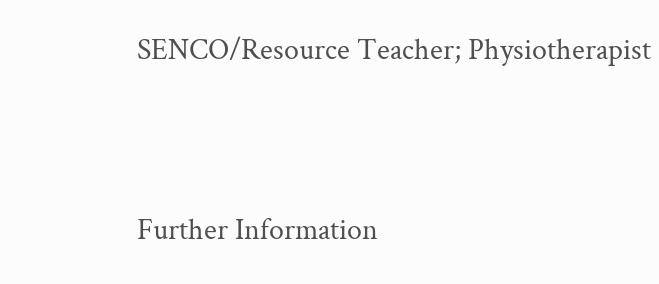SENCO/Resource Teacher; Physiotherapist


Further Information